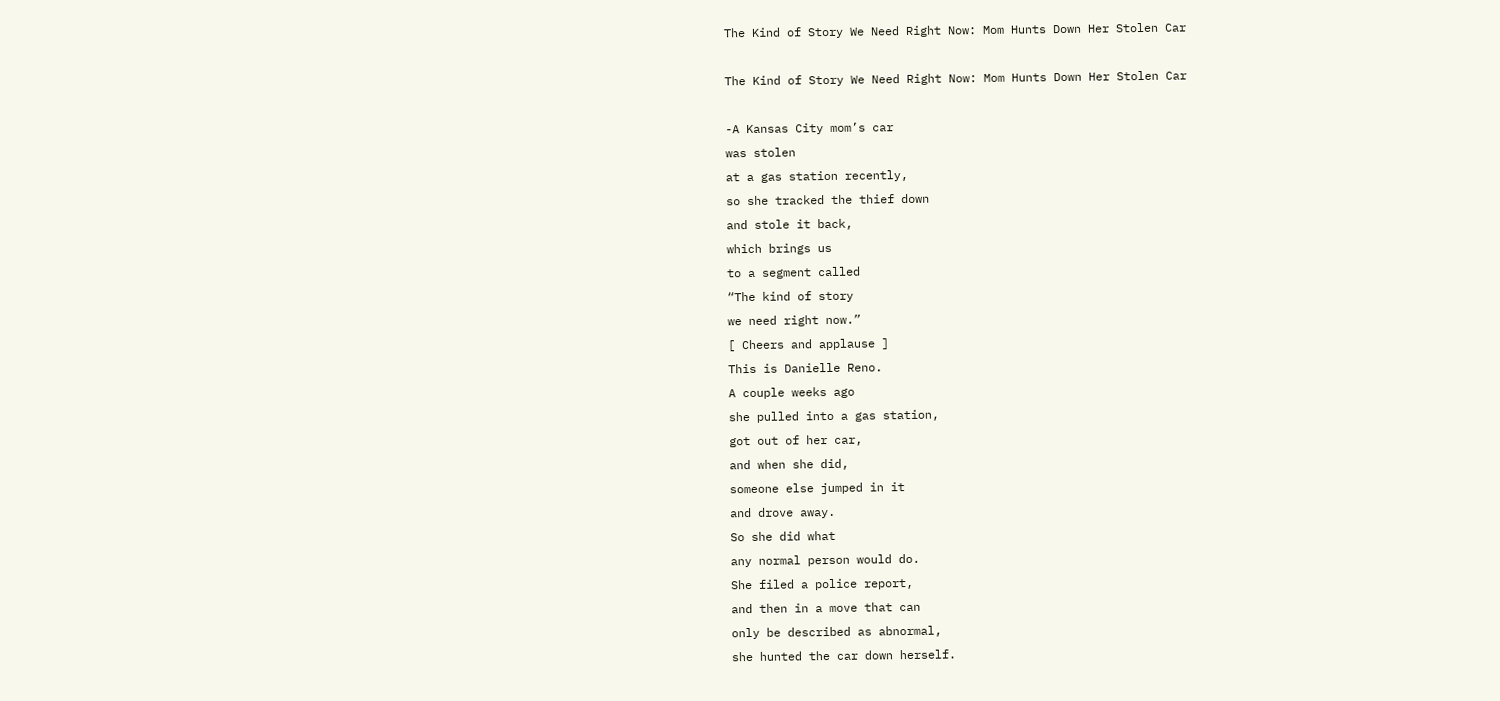The Kind of Story We Need Right Now: Mom Hunts Down Her Stolen Car

The Kind of Story We Need Right Now: Mom Hunts Down Her Stolen Car

-A Kansas City mom’s car
was stolen
at a gas station recently,
so she tracked the thief down
and stole it back,
which brings us
to a segment called
“The kind of story
we need right now.”
[ Cheers and applause ]
This is Danielle Reno.
A couple weeks ago
she pulled into a gas station,
got out of her car,
and when she did,
someone else jumped in it
and drove away.
So she did what
any normal person would do.
She filed a police report,
and then in a move that can
only be described as abnormal,
she hunted the car down herself.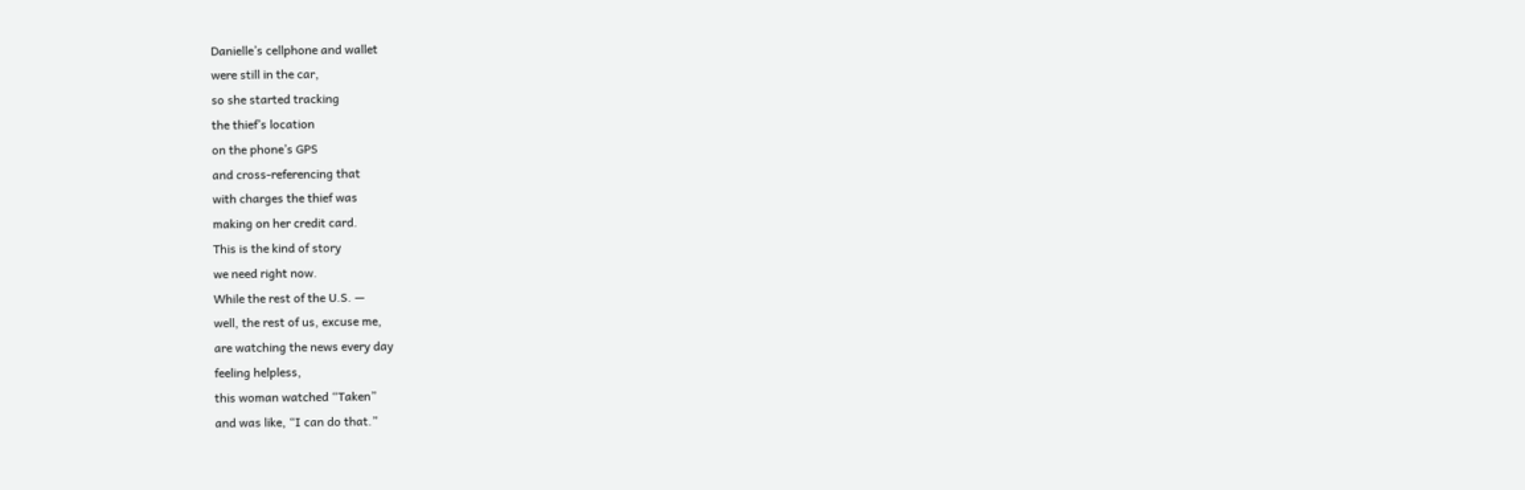Danielle’s cellphone and wallet
were still in the car,
so she started tracking
the thief’s location
on the phone’s GPS
and cross-referencing that
with charges the thief was
making on her credit card.
This is the kind of story
we need right now.
While the rest of the U.S. —
well, the rest of us, excuse me,
are watching the news every day
feeling helpless,
this woman watched “Taken”
and was like, “I can do that.”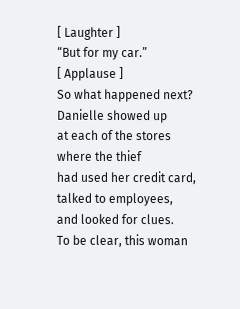[ Laughter ]
“But for my car.”
[ Applause ]
So what happened next?
Danielle showed up
at each of the stores
where the thief
had used her credit card,
talked to employees,
and looked for clues.
To be clear, this woman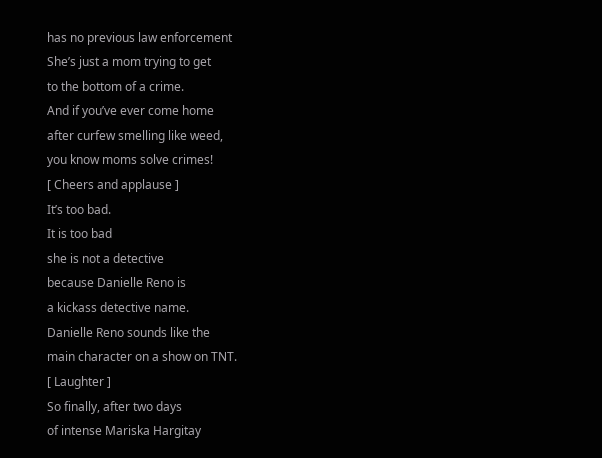has no previous law enforcement
She’s just a mom trying to get
to the bottom of a crime.
And if you’ve ever come home
after curfew smelling like weed,
you know moms solve crimes!
[ Cheers and applause ]
It’s too bad.
It is too bad
she is not a detective
because Danielle Reno is
a kickass detective name.
Danielle Reno sounds like the
main character on a show on TNT.
[ Laughter ]
So finally, after two days
of intense Mariska Hargitay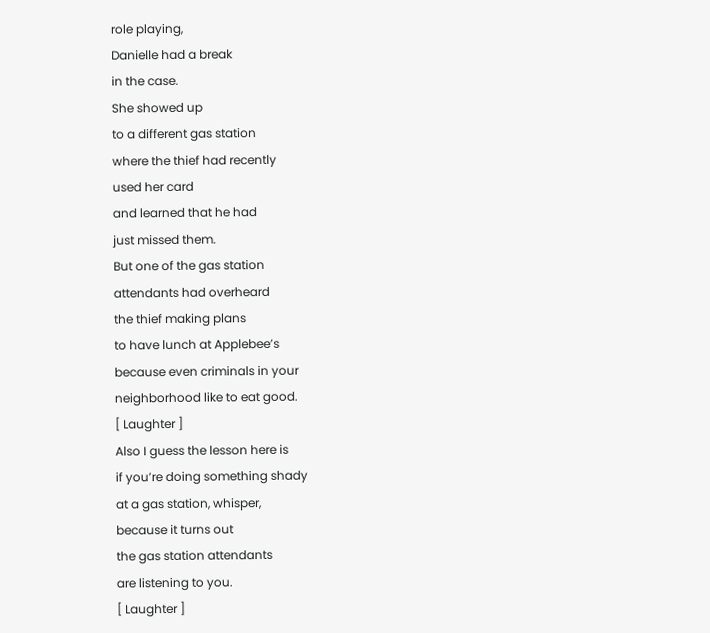role playing,
Danielle had a break
in the case.
She showed up
to a different gas station
where the thief had recently
used her card
and learned that he had
just missed them.
But one of the gas station
attendants had overheard
the thief making plans
to have lunch at Applebee’s
because even criminals in your
neighborhood like to eat good.
[ Laughter ]
Also I guess the lesson here is
if you’re doing something shady
at a gas station, whisper,
because it turns out
the gas station attendants
are listening to you.
[ Laughter ]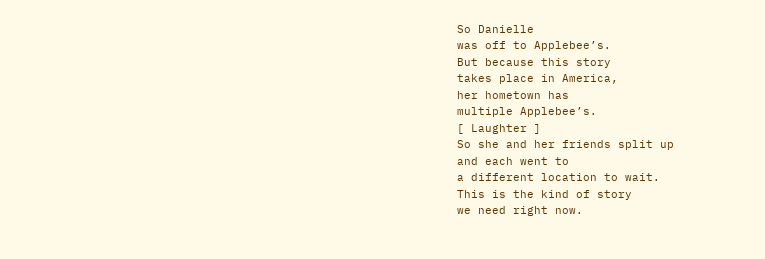So Danielle
was off to Applebee’s.
But because this story
takes place in America,
her hometown has
multiple Applebee’s.
[ Laughter ]
So she and her friends split up
and each went to
a different location to wait.
This is the kind of story
we need right now.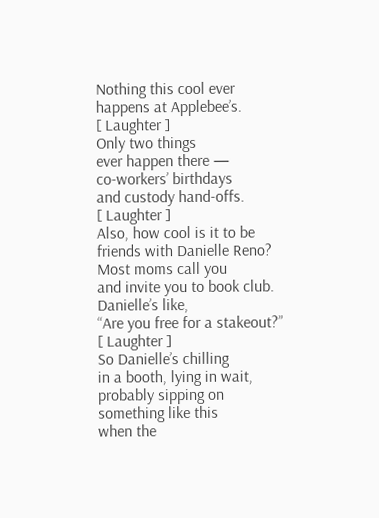Nothing this cool ever
happens at Applebee’s.
[ Laughter ]
Only two things
ever happen there —
co-workers’ birthdays
and custody hand-offs.
[ Laughter ]
Also, how cool is it to be
friends with Danielle Reno?
Most moms call you
and invite you to book club.
Danielle’s like,
“Are you free for a stakeout?”
[ Laughter ]
So Danielle’s chilling
in a booth, lying in wait,
probably sipping on
something like this
when the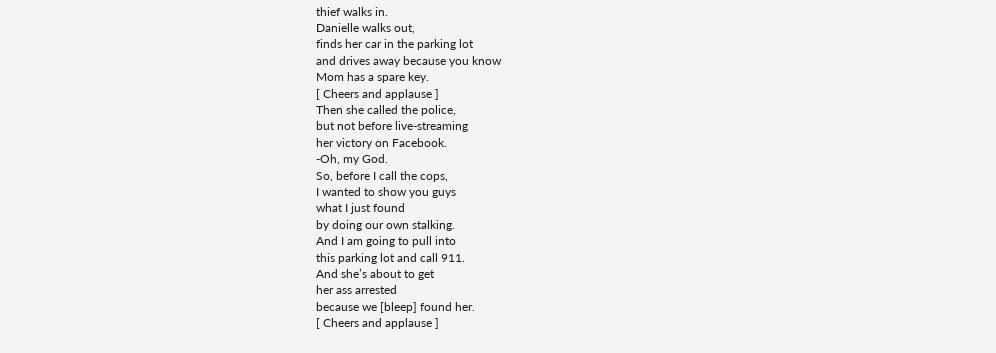thief walks in.
Danielle walks out,
finds her car in the parking lot
and drives away because you know
Mom has a spare key.
[ Cheers and applause ]
Then she called the police,
but not before live-streaming
her victory on Facebook.
-Oh, my God.
So, before I call the cops,
I wanted to show you guys
what I just found
by doing our own stalking.
And I am going to pull into
this parking lot and call 911.
And she’s about to get
her ass arrested
because we [bleep] found her.
[ Cheers and applause ]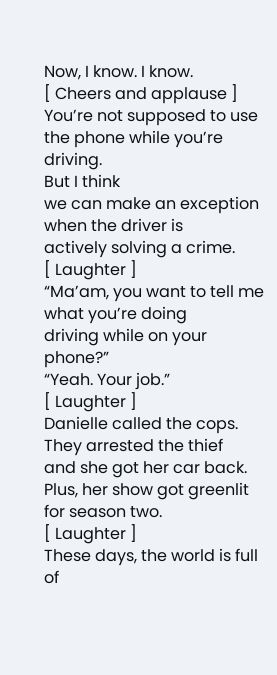Now, I know. I know.
[ Cheers and applause ]
You’re not supposed to use
the phone while you’re driving.
But I think
we can make an exception
when the driver is
actively solving a crime.
[ Laughter ]
“Ma’am, you want to tell me
what you’re doing
driving while on your phone?”
“Yeah. Your job.”
[ Laughter ]
Danielle called the cops.
They arrested the thief
and she got her car back.
Plus, her show got greenlit
for season two.
[ Laughter ]
These days, the world is full of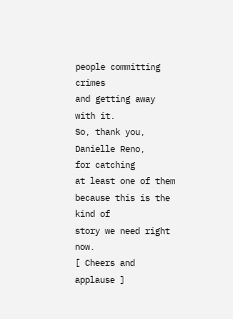people committing crimes
and getting away with it.
So, thank you, Danielle Reno,
for catching
at least one of them
because this is the kind of
story we need right now.
[ Cheers and applause ]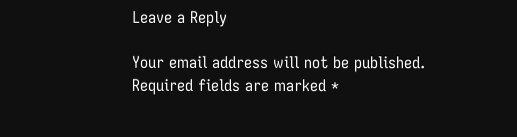Leave a Reply

Your email address will not be published. Required fields are marked *